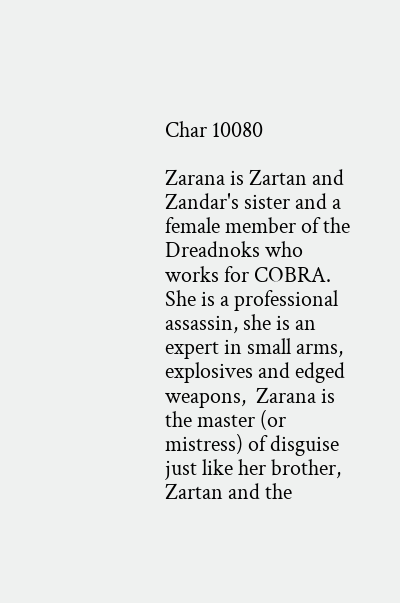Char 10080

Zarana is Zartan and Zandar's sister and a female member of the Dreadnoks who works for COBRA. She is a professional assassin, she is an expert in small arms, explosives and edged weapons,  Zarana is the master (or mistress) of disguise just like her brother, Zartan and the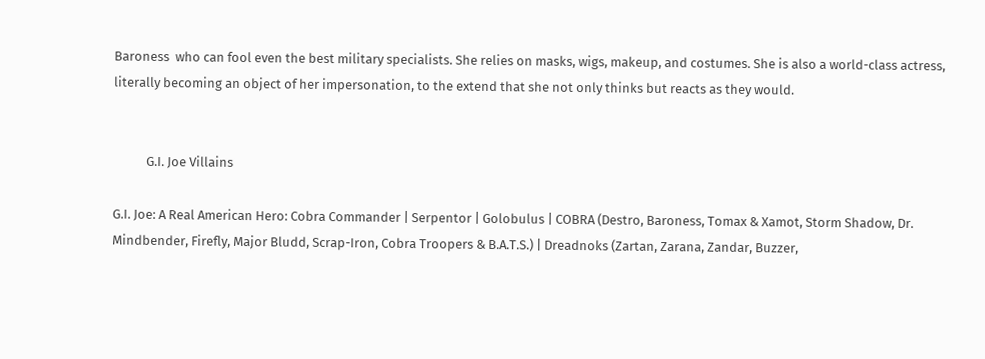Baroness  who can fool even the best military specialists. She relies on masks, wigs, makeup, and costumes. She is also a world-class actress, literally becoming an object of her impersonation, to the extend that she not only thinks but reacts as they would.


           G.I. Joe Villains

G.I. Joe: A Real American Hero: Cobra Commander | Serpentor | Golobulus | COBRA (Destro, Baroness, Tomax & Xamot, Storm Shadow, Dr. Mindbender, Firefly, Major Bludd, Scrap-Iron, Cobra Troopers & B.A.T.S.) | Dreadnoks (Zartan, Zarana, Zandar, Buzzer,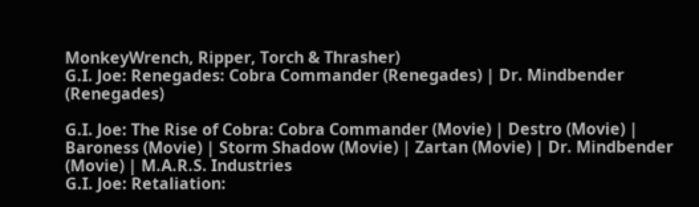MonkeyWrench, Ripper, Torch & Thrasher)
G.I. Joe: Renegades: Cobra Commander (Renegades) | Dr. Mindbender (Renegades)

G.I. Joe: The Rise of Cobra: Cobra Commander (Movie) | Destro (Movie) | Baroness (Movie) | Storm Shadow (Movie) | Zartan (Movie) | Dr. Mindbender (Movie) | M.A.R.S. Industries
G.I. Joe: Retaliation: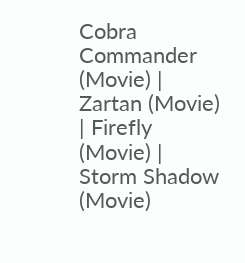Cobra Commander (Movie) | Zartan (Movie) | Firefly (Movie) | Storm Shadow (Movie)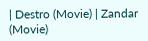| Destro (Movie) | Zandar (Movie)